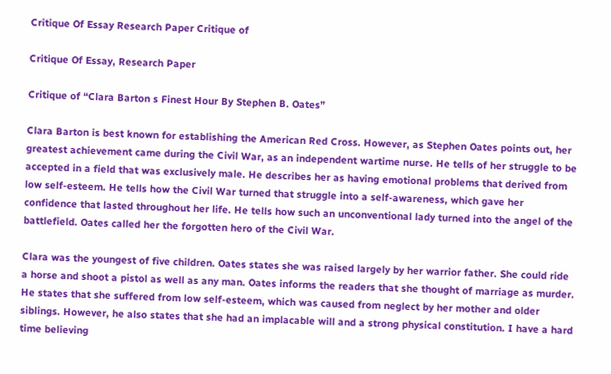Critique Of Essay Research Paper Critique of

Critique Of Essay, Research Paper

Critique of “Clara Barton s Finest Hour By Stephen B. Oates”

Clara Barton is best known for establishing the American Red Cross. However, as Stephen Oates points out, her greatest achievement came during the Civil War, as an independent wartime nurse. He tells of her struggle to be accepted in a field that was exclusively male. He describes her as having emotional problems that derived from low self-esteem. He tells how the Civil War turned that struggle into a self-awareness, which gave her confidence that lasted throughout her life. He tells how such an unconventional lady turned into the angel of the battlefield. Oates called her the forgotten hero of the Civil War.

Clara was the youngest of five children. Oates states she was raised largely by her warrior father. She could ride a horse and shoot a pistol as well as any man. Oates informs the readers that she thought of marriage as murder. He states that she suffered from low self-esteem, which was caused from neglect by her mother and older siblings. However, he also states that she had an implacable will and a strong physical constitution. I have a hard time believing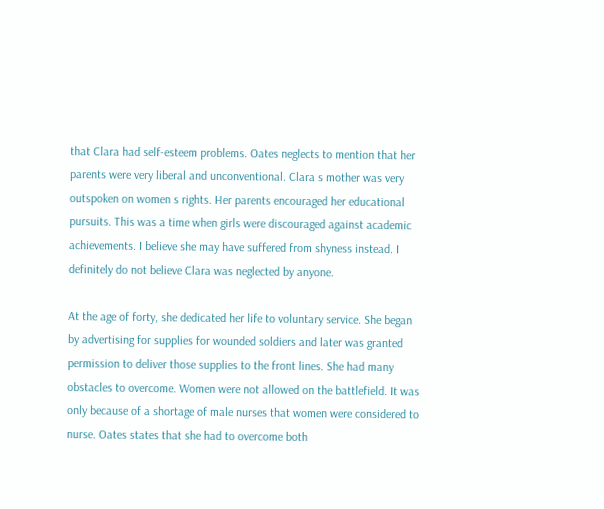that Clara had self-esteem problems. Oates neglects to mention that her parents were very liberal and unconventional. Clara s mother was very outspoken on women s rights. Her parents encouraged her educational pursuits. This was a time when girls were discouraged against academic achievements. I believe she may have suffered from shyness instead. I definitely do not believe Clara was neglected by anyone.

At the age of forty, she dedicated her life to voluntary service. She began by advertising for supplies for wounded soldiers and later was granted permission to deliver those supplies to the front lines. She had many obstacles to overcome. Women were not allowed on the battlefield. It was only because of a shortage of male nurses that women were considered to nurse. Oates states that she had to overcome both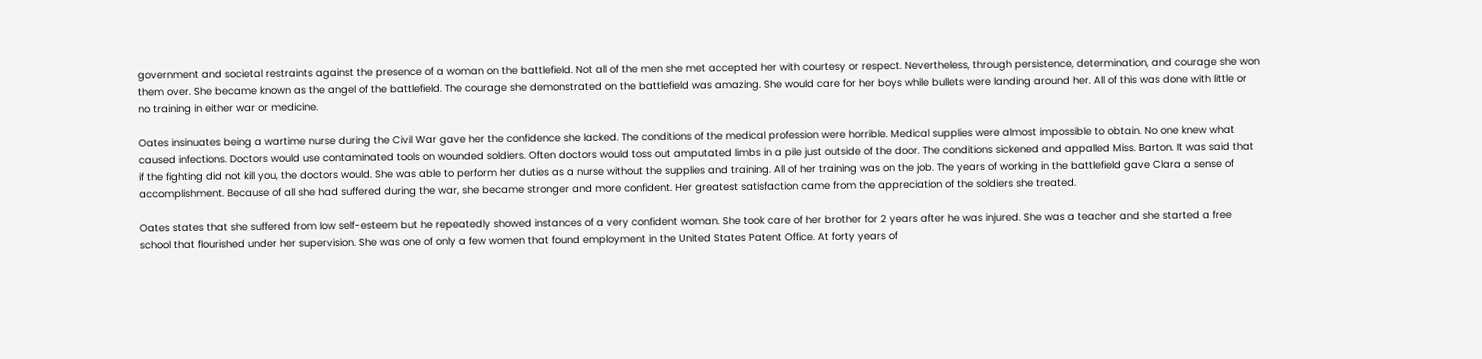government and societal restraints against the presence of a woman on the battlefield. Not all of the men she met accepted her with courtesy or respect. Nevertheless, through persistence, determination, and courage she won them over. She became known as the angel of the battlefield. The courage she demonstrated on the battlefield was amazing. She would care for her boys while bullets were landing around her. All of this was done with little or no training in either war or medicine.

Oates insinuates being a wartime nurse during the Civil War gave her the confidence she lacked. The conditions of the medical profession were horrible. Medical supplies were almost impossible to obtain. No one knew what caused infections. Doctors would use contaminated tools on wounded soldiers. Often doctors would toss out amputated limbs in a pile just outside of the door. The conditions sickened and appalled Miss. Barton. It was said that if the fighting did not kill you, the doctors would. She was able to perform her duties as a nurse without the supplies and training. All of her training was on the job. The years of working in the battlefield gave Clara a sense of accomplishment. Because of all she had suffered during the war, she became stronger and more confident. Her greatest satisfaction came from the appreciation of the soldiers she treated.

Oates states that she suffered from low self-esteem but he repeatedly showed instances of a very confident woman. She took care of her brother for 2 years after he was injured. She was a teacher and she started a free school that flourished under her supervision. She was one of only a few women that found employment in the United States Patent Office. At forty years of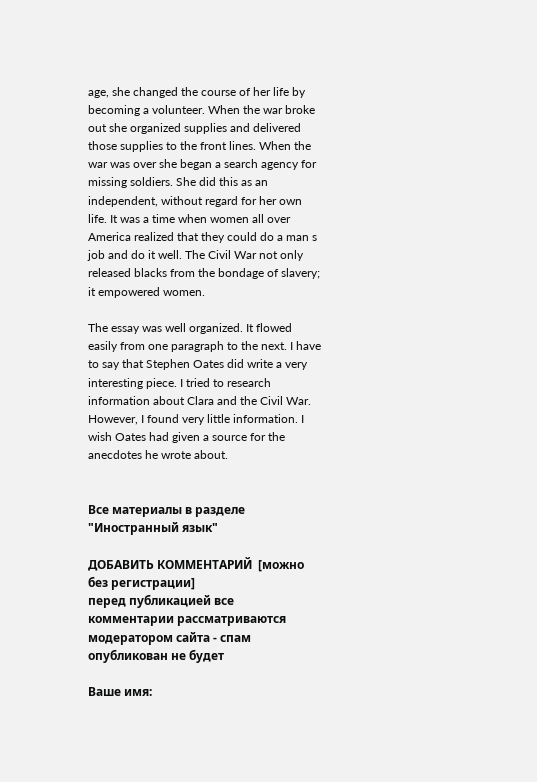age, she changed the course of her life by becoming a volunteer. When the war broke out she organized supplies and delivered those supplies to the front lines. When the war was over she began a search agency for missing soldiers. She did this as an independent, without regard for her own life. It was a time when women all over America realized that they could do a man s job and do it well. The Civil War not only released blacks from the bondage of slavery; it empowered women.

The essay was well organized. It flowed easily from one paragraph to the next. I have to say that Stephen Oates did write a very interesting piece. I tried to research information about Clara and the Civil War. However, I found very little information. I wish Oates had given a source for the anecdotes he wrote about.


Все материалы в разделе "Иностранный язык"

ДОБАВИТЬ КОММЕНТАРИЙ  [можно без регистрации]
перед публикацией все комментарии рассматриваются модератором сайта - спам опубликован не будет

Ваше имя: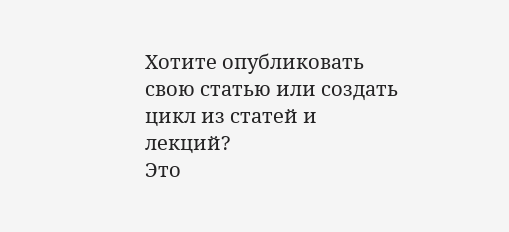Хотите опубликовать свою статью или создать цикл из статей и лекций?
Это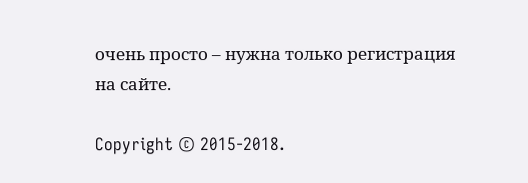очень просто – нужна только регистрация на сайте.

Copyright © 2015-2018.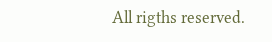All rigths reserved.